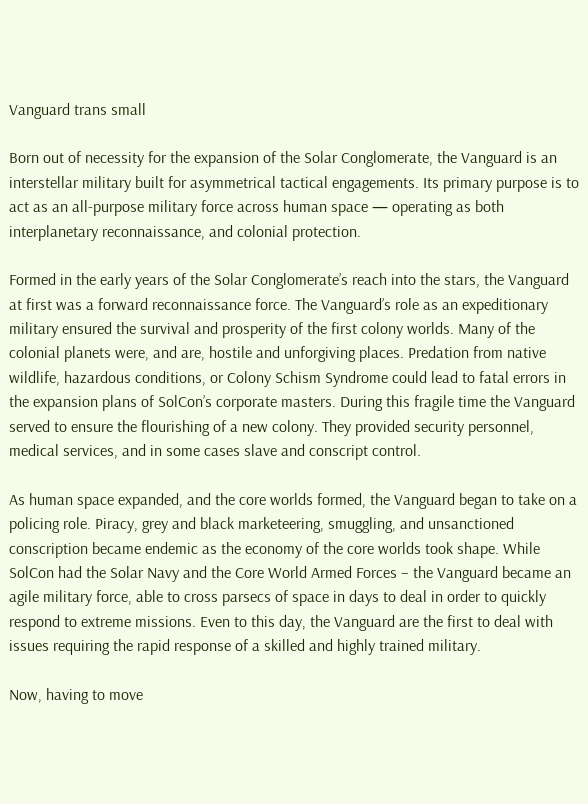Vanguard trans small

Born out of necessity for the expansion of the Solar Conglomerate, the Vanguard is an interstellar military built for asymmetrical tactical engagements. Its primary purpose is to act as an all-purpose military force across human space — operating as both interplanetary reconnaissance, and colonial protection.

Formed in the early years of the Solar Conglomerate’s reach into the stars, the Vanguard at first was a forward reconnaissance force. The Vanguard’s role as an expeditionary military ensured the survival and prosperity of the first colony worlds. Many of the colonial planets were, and are, hostile and unforgiving places. Predation from native wildlife, hazardous conditions, or Colony Schism Syndrome could lead to fatal errors in the expansion plans of SolCon’s corporate masters. During this fragile time the Vanguard served to ensure the flourishing of a new colony. They provided security personnel, medical services, and in some cases slave and conscript control.

As human space expanded, and the core worlds formed, the Vanguard began to take on a policing role. Piracy, grey and black marketeering, smuggling, and unsanctioned conscription became endemic as the economy of the core worlds took shape. While SolCon had the Solar Navy and the Core World Armed Forces – the Vanguard became an agile military force, able to cross parsecs of space in days to deal in order to quickly respond to extreme missions. Even to this day, the Vanguard are the first to deal with issues requiring the rapid response of a skilled and highly trained military.

Now, having to move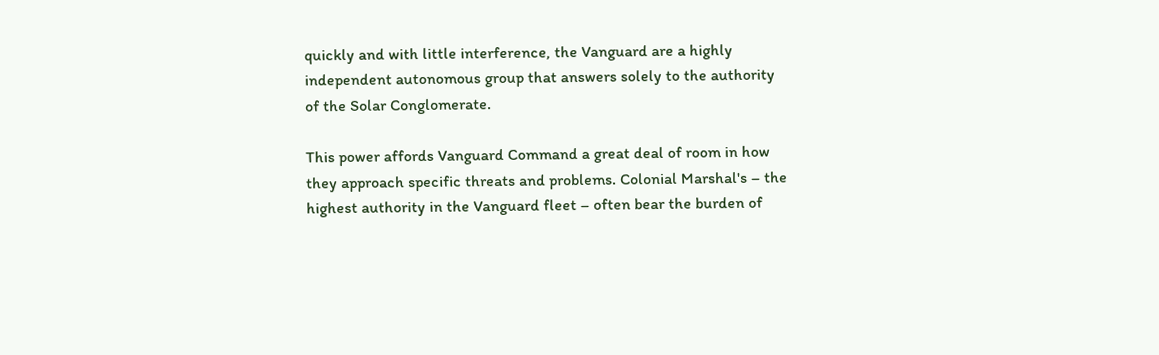quickly and with little interference, the Vanguard are a highly independent autonomous group that answers solely to the authority of the Solar Conglomerate.

This power affords Vanguard Command a great deal of room in how they approach specific threats and problems. Colonial Marshal's – the highest authority in the Vanguard fleet – often bear the burden of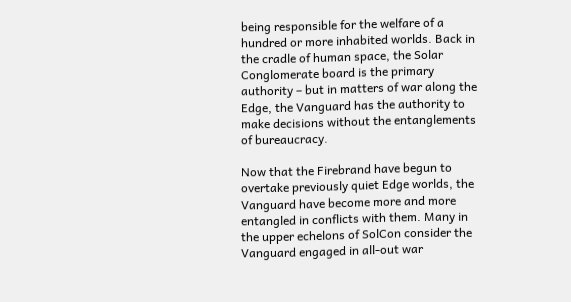being responsible for the welfare of a hundred or more inhabited worlds. Back in the cradle of human space, the Solar Conglomerate board is the primary authority – but in matters of war along the Edge, the Vanguard has the authority to make decisions without the entanglements of bureaucracy.

Now that the Firebrand have begun to overtake previously quiet Edge worlds, the Vanguard have become more and more entangled in conflicts with them. Many in the upper echelons of SolCon consider the Vanguard engaged in all-out war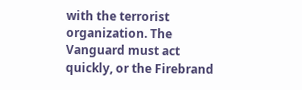with the terrorist organization. The Vanguard must act quickly, or the Firebrand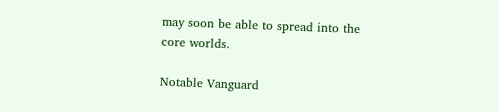may soon be able to spread into the core worlds.

Notable Vanguard